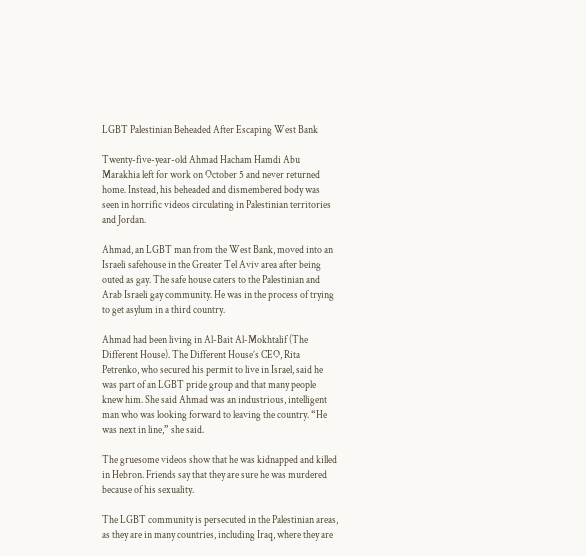LGBT Palestinian Beheaded After Escaping West Bank

Twenty-five-year-old Ahmad Hacham Hamdi Abu Marakhia left for work on October 5 and never returned home. Instead, his beheaded and dismembered body was seen in horrific videos circulating in Palestinian territories and Jordan.

Ahmad, an LGBT man from the West Bank, moved into an Israeli safehouse in the Greater Tel Aviv area after being outed as gay. The safe house caters to the Palestinian and Arab Israeli gay community. He was in the process of trying to get asylum in a third country.

Ahmad had been living in Al-Bait Al-Mokhtalif (The Different House). The Different House’s CEO, Rita Petrenko, who secured his permit to live in Israel, said he was part of an LGBT pride group and that many people knew him. She said Ahmad was an industrious, intelligent man who was looking forward to leaving the country. “He was next in line,” she said.

The gruesome videos show that he was kidnapped and killed in Hebron. Friends say that they are sure he was murdered because of his sexuality.

The LGBT community is persecuted in the Palestinian areas, as they are in many countries, including Iraq, where they are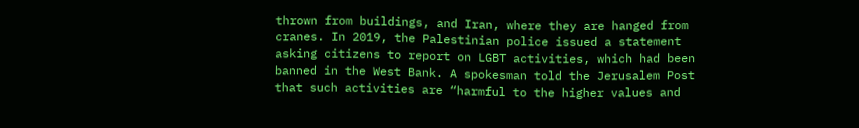thrown from buildings, and Iran, where they are hanged from cranes. In 2019, the Palestinian police issued a statement asking citizens to report on LGBT activities, which had been banned in the West Bank. A spokesman told the Jerusalem Post that such activities are “harmful to the higher values and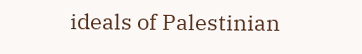ideals of Palestinian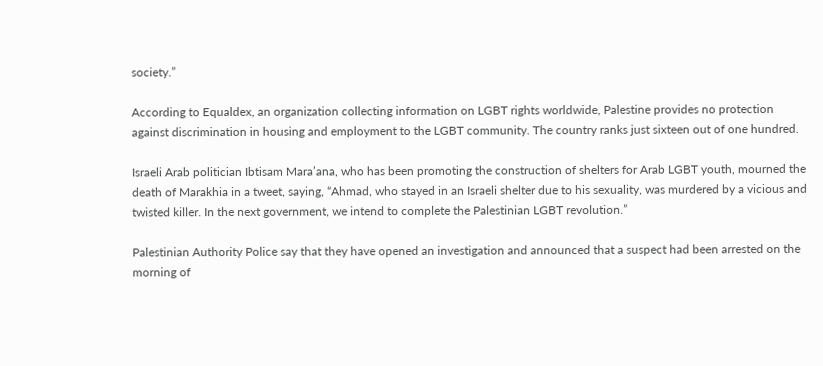society.”

According to Equaldex, an organization collecting information on LGBT rights worldwide, Palestine provides no protection against discrimination in housing and employment to the LGBT community. The country ranks just sixteen out of one hundred.

Israeli Arab politician Ibtisam Mara’ana, who has been promoting the construction of shelters for Arab LGBT youth, mourned the death of Marakhia in a tweet, saying, “Ahmad, who stayed in an Israeli shelter due to his sexuality, was murdered by a vicious and twisted killer. In the next government, we intend to complete the Palestinian LGBT revolution.”

Palestinian Authority Police say that they have opened an investigation and announced that a suspect had been arrested on the morning of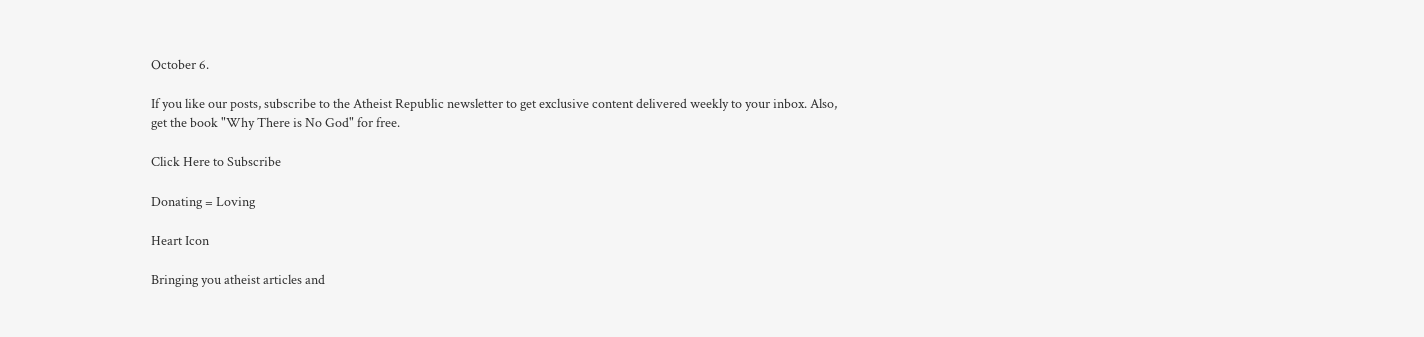October 6.

If you like our posts, subscribe to the Atheist Republic newsletter to get exclusive content delivered weekly to your inbox. Also, get the book "Why There is No God" for free.

Click Here to Subscribe

Donating = Loving

Heart Icon

Bringing you atheist articles and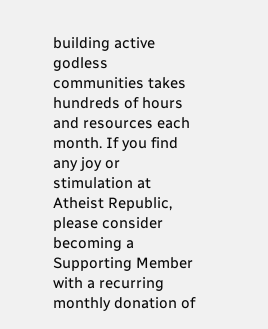building active godless communities takes hundreds of hours and resources each month. If you find any joy or stimulation at Atheist Republic, please consider becoming a Supporting Member with a recurring monthly donation of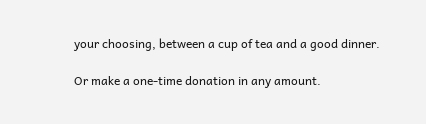your choosing, between a cup of tea and a good dinner.

Or make a one-time donation in any amount.